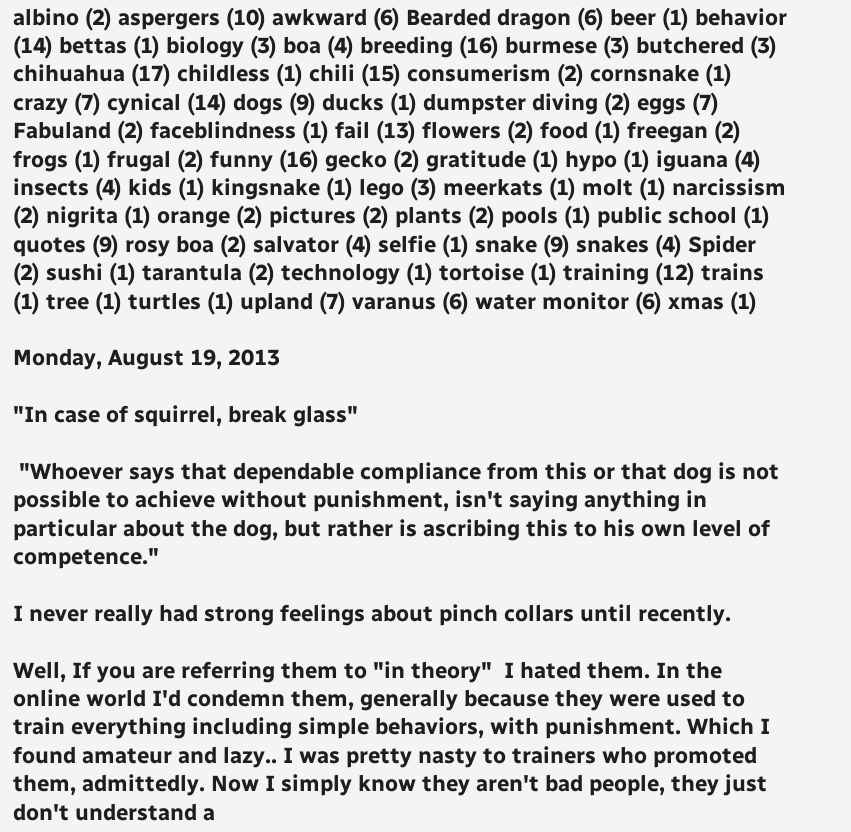albino (2) aspergers (10) awkward (6) Bearded dragon (6) beer (1) behavior (14) bettas (1) biology (3) boa (4) breeding (16) burmese (3) butchered (3) chihuahua (17) childless (1) chili (15) consumerism (2) cornsnake (1) crazy (7) cynical (14) dogs (9) ducks (1) dumpster diving (2) eggs (7) Fabuland (2) faceblindness (1) fail (13) flowers (2) food (1) freegan (2) frogs (1) frugal (2) funny (16) gecko (2) gratitude (1) hypo (1) iguana (4) insects (4) kids (1) kingsnake (1) lego (3) meerkats (1) molt (1) narcissism (2) nigrita (1) orange (2) pictures (2) plants (2) pools (1) public school (1) quotes (9) rosy boa (2) salvator (4) selfie (1) snake (9) snakes (4) Spider (2) sushi (1) tarantula (2) technology (1) tortoise (1) training (12) trains (1) tree (1) turtles (1) upland (7) varanus (6) water monitor (6) xmas (1)

Monday, August 19, 2013

"In case of squirrel, break glass"

 "Whoever says that dependable compliance from this or that dog is not possible to achieve without punishment, isn't saying anything in particular about the dog, but rather is ascribing this to his own level of competence."

I never really had strong feelings about pinch collars until recently.

Well, If you are referring them to "in theory"  I hated them. In the online world I'd condemn them, generally because they were used to train everything including simple behaviors, with punishment. Which I found amateur and lazy.. I was pretty nasty to trainers who promoted them, admittedly. Now I simply know they aren't bad people, they just don't understand a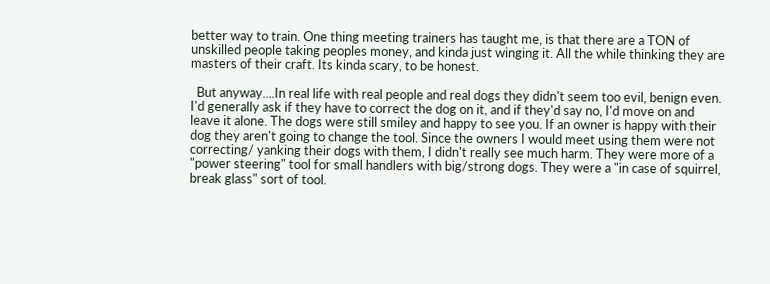better way to train. One thing meeting trainers has taught me, is that there are a TON of unskilled people taking peoples money, and kinda just winging it. All the while thinking they are masters of their craft. Its kinda scary, to be honest.

  But anyway....In real life with real people and real dogs they didn't seem too evil, benign even. I'd generally ask if they have to correct the dog on it, and if they'd say no, I'd move on and leave it alone. The dogs were still smiley and happy to see you. If an owner is happy with their dog they aren't going to change the tool. Since the owners I would meet using them were not correcting/ yanking their dogs with them, I didn't really see much harm. They were more of a "power steering" tool for small handlers with big/strong dogs. They were a "in case of squirrel, break glass" sort of tool.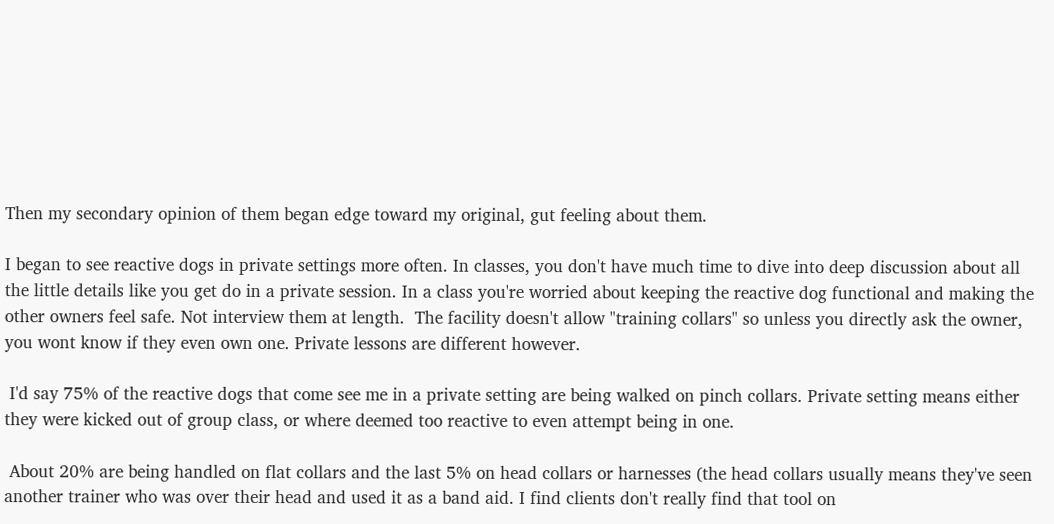Then my secondary opinion of them began edge toward my original, gut feeling about them.

I began to see reactive dogs in private settings more often. In classes, you don't have much time to dive into deep discussion about all the little details like you get do in a private session. In a class you're worried about keeping the reactive dog functional and making the other owners feel safe. Not interview them at length.  The facility doesn't allow "training collars" so unless you directly ask the owner, you wont know if they even own one. Private lessons are different however.

 I'd say 75% of the reactive dogs that come see me in a private setting are being walked on pinch collars. Private setting means either they were kicked out of group class, or where deemed too reactive to even attempt being in one.

 About 20% are being handled on flat collars and the last 5% on head collars or harnesses (the head collars usually means they've seen another trainer who was over their head and used it as a band aid. I find clients don't really find that tool on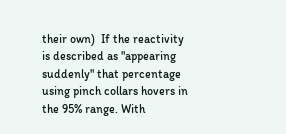their own)  If the reactivity is described as "appearing suddenly" that percentage using pinch collars hovers in the 95% range. With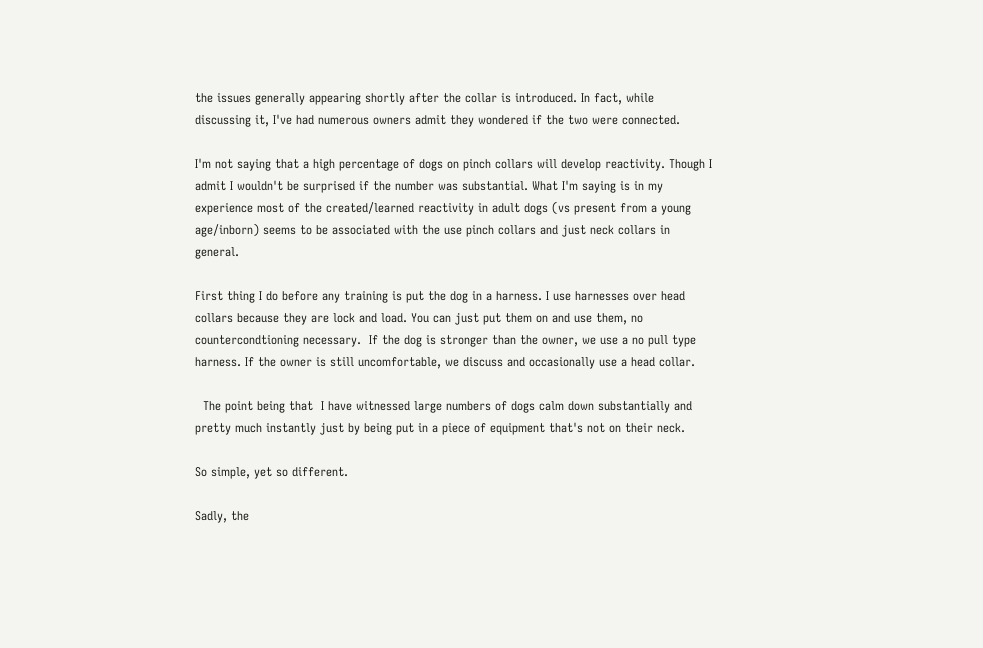the issues generally appearing shortly after the collar is introduced. In fact, while discussing it, I've had numerous owners admit they wondered if the two were connected.

I'm not saying that a high percentage of dogs on pinch collars will develop reactivity. Though I admit I wouldn't be surprised if the number was substantial. What I'm saying is in my experience most of the created/learned reactivity in adult dogs (vs present from a young age/inborn) seems to be associated with the use pinch collars and just neck collars in general.

First thing I do before any training is put the dog in a harness. I use harnesses over head collars because they are lock and load. You can just put them on and use them, no countercondtioning necessary.  If the dog is stronger than the owner, we use a no pull type harness. If the owner is still uncomfortable, we discuss and occasionally use a head collar.

  The point being that  I have witnessed large numbers of dogs calm down substantially and pretty much instantly just by being put in a piece of equipment that's not on their neck.

So simple, yet so different.

Sadly, the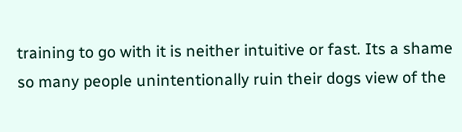training to go with it is neither intuitive or fast. Its a shame so many people unintentionally ruin their dogs view of the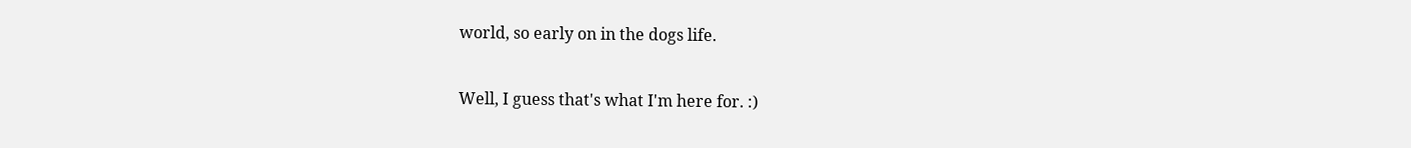world, so early on in the dogs life.

Well, I guess that's what I'm here for. :)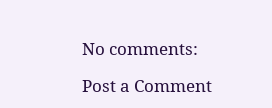No comments:

Post a Comment